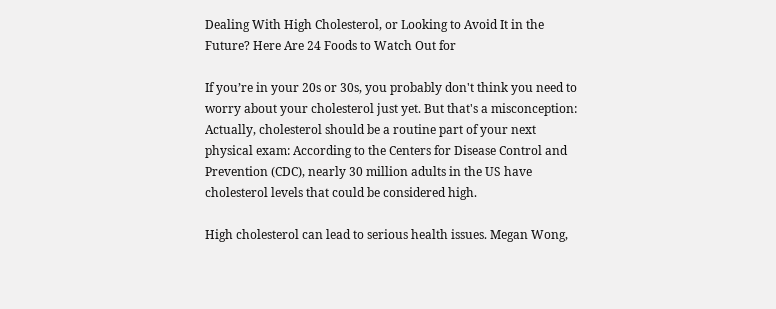Dealing With High Cholesterol, or Looking to Avoid It in the Future? Here Are 24 Foods to Watch Out for

If you’re in your 20s or 30s, you probably don't think you need to worry about your cholesterol just yet. But that's a misconception: Actually, cholesterol should be a routine part of your next physical exam: According to the Centers for Disease Control and Prevention (CDC), nearly 30 million adults in the US have cholesterol levels that could be considered high.

High cholesterol can lead to serious health issues. Megan Wong,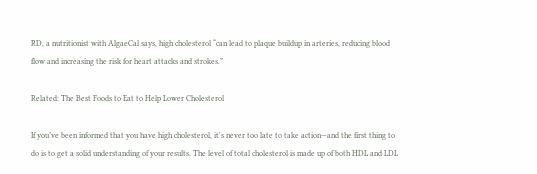RD, a nutritionist with AlgaeCal says, high cholesterol “can lead to plaque buildup in arteries, reducing blood flow and increasing the risk for heart attacks and strokes.”

Related: The Best Foods to Eat to Help Lower Cholesterol

If you’ve been informed that you have high cholesterol, it's never too late to take action—and the first thing to do is to get a solid understanding of your results. The level of total cholesterol is made up of both HDL and LDL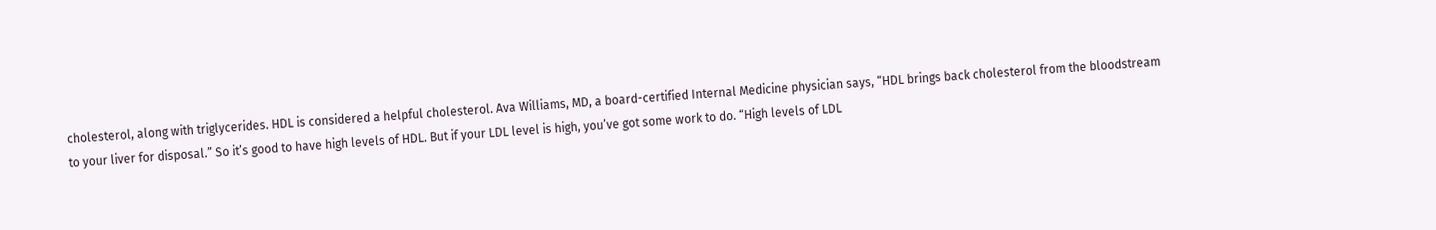cholesterol, along with triglycerides. HDL is considered a helpful cholesterol. Ava Williams, MD, a board-certified Internal Medicine physician says, “HDL brings back cholesterol from the bloodstream to your liver for disposal.” So it’s good to have high levels of HDL. But if your LDL level is high, you’ve got some work to do. “High levels of LDL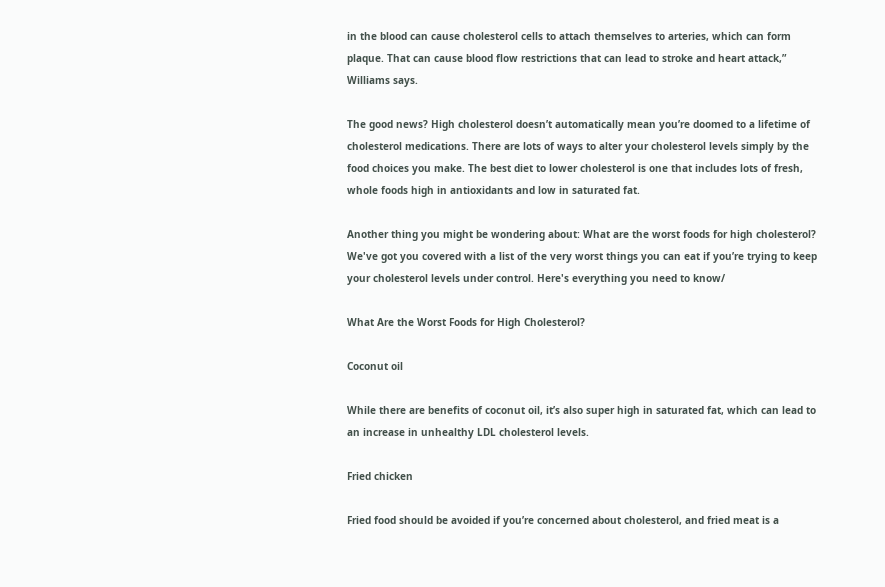in the blood can cause cholesterol cells to attach themselves to arteries, which can form plaque. That can cause blood flow restrictions that can lead to stroke and heart attack,” Williams says.

The good news? High cholesterol doesn’t automatically mean you’re doomed to a lifetime of cholesterol medications. There are lots of ways to alter your cholesterol levels simply by the food choices you make. The best diet to lower cholesterol is one that includes lots of fresh, whole foods high in antioxidants and low in saturated fat.

Another thing you might be wondering about: What are the worst foods for high cholesterol? We've got you covered with a list of the very worst things you can eat if you’re trying to keep your cholesterol levels under control. Here's everything you need to know/

What Are the Worst Foods for High Cholesterol?

Coconut oil

While there are benefits of coconut oil, it’s also super high in saturated fat, which can lead to an increase in unhealthy LDL cholesterol levels.

Fried chicken

Fried food should be avoided if you’re concerned about cholesterol, and fried meat is a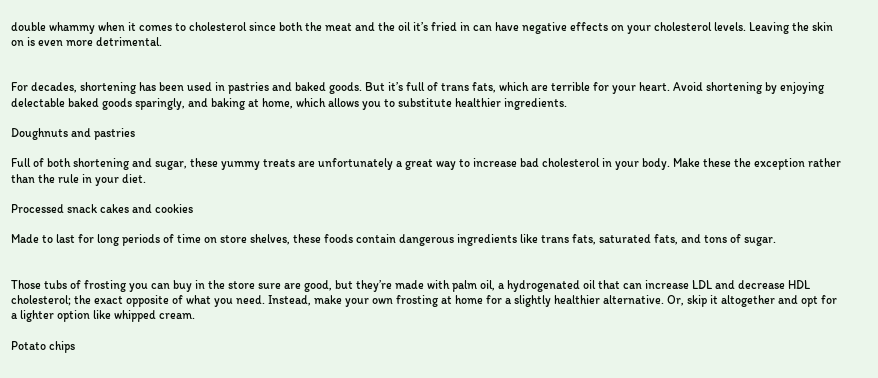double whammy when it comes to cholesterol since both the meat and the oil it’s fried in can have negative effects on your cholesterol levels. Leaving the skin on is even more detrimental.


For decades, shortening has been used in pastries and baked goods. But it’s full of trans fats, which are terrible for your heart. Avoid shortening by enjoying delectable baked goods sparingly, and baking at home, which allows you to substitute healthier ingredients.

Doughnuts and pastries

Full of both shortening and sugar, these yummy treats are unfortunately a great way to increase bad cholesterol in your body. Make these the exception rather than the rule in your diet.

Processed snack cakes and cookies

Made to last for long periods of time on store shelves, these foods contain dangerous ingredients like trans fats, saturated fats, and tons of sugar.


Those tubs of frosting you can buy in the store sure are good, but they’re made with palm oil, a hydrogenated oil that can increase LDL and decrease HDL cholesterol; the exact opposite of what you need. Instead, make your own frosting at home for a slightly healthier alternative. Or, skip it altogether and opt for a lighter option like whipped cream.

Potato chips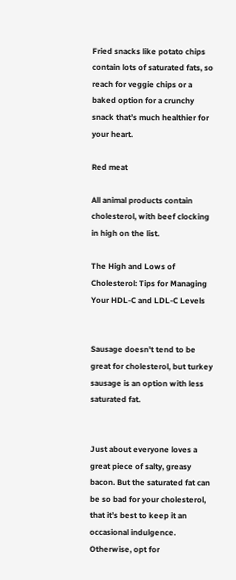Fried snacks like potato chips contain lots of saturated fats, so reach for veggie chips or a baked option for a crunchy snack that’s much healthier for your heart.

Red meat

All animal products contain cholesterol, with beef clocking in high on the list.

The High and Lows of Cholesterol: Tips for Managing Your HDL-C and LDL-C Levels


Sausage doesn't tend to be great for cholesterol, but turkey sausage is an option with less saturated fat.


Just about everyone loves a great piece of salty, greasy bacon. But the saturated fat can be so bad for your cholesterol, that it’s best to keep it an occasional indulgence. Otherwise, opt for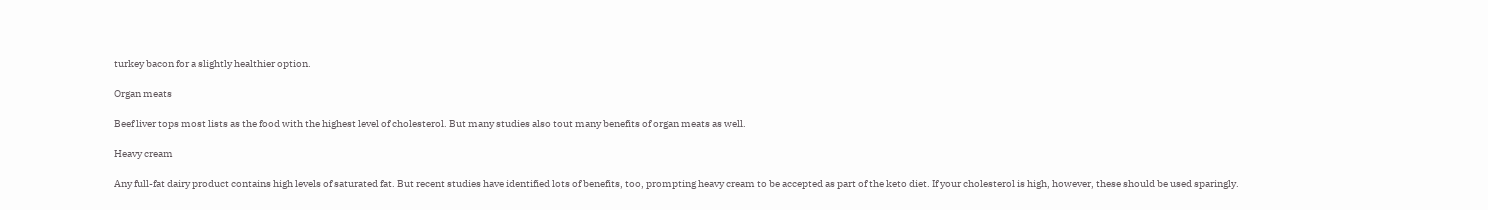turkey bacon for a slightly healthier option.

Organ meats

Beef liver tops most lists as the food with the highest level of cholesterol. But many studies also tout many benefits of organ meats as well.

Heavy cream

Any full-fat dairy product contains high levels of saturated fat. But recent studies have identified lots of benefits, too, prompting heavy cream to be accepted as part of the keto diet. If your cholesterol is high, however, these should be used sparingly.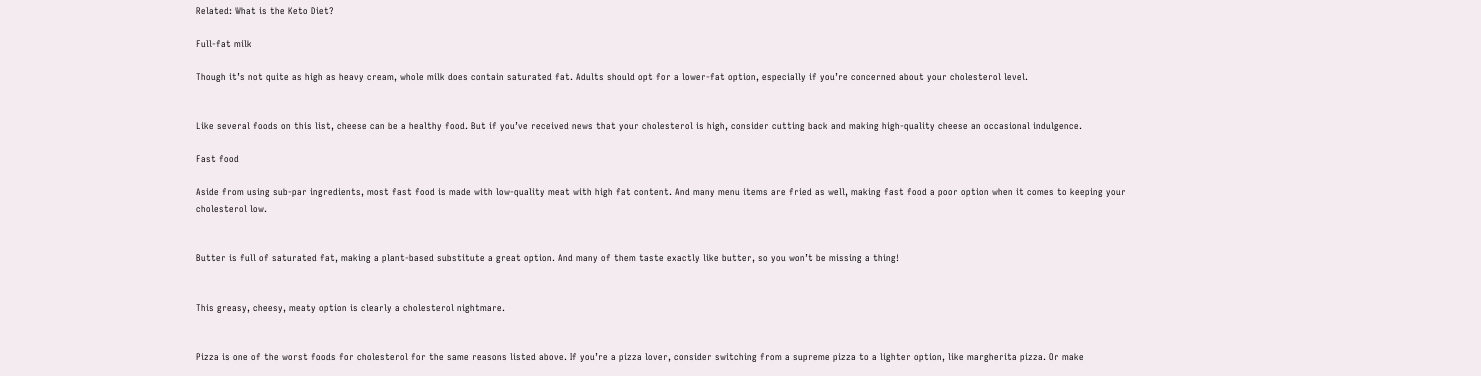Related: What is the Keto Diet?

Full-fat milk

Though it’s not quite as high as heavy cream, whole milk does contain saturated fat. Adults should opt for a lower-fat option, especially if you’re concerned about your cholesterol level.


Like several foods on this list, cheese can be a healthy food. But if you’ve received news that your cholesterol is high, consider cutting back and making high-quality cheese an occasional indulgence.

Fast food

Aside from using sub-par ingredients, most fast food is made with low-quality meat with high fat content. And many menu items are fried as well, making fast food a poor option when it comes to keeping your cholesterol low.


Butter is full of saturated fat, making a plant-based substitute a great option. And many of them taste exactly like butter, so you won’t be missing a thing!


This greasy, cheesy, meaty option is clearly a cholesterol nightmare.


Pizza is one of the worst foods for cholesterol for the same reasons listed above. If you’re a pizza lover, consider switching from a supreme pizza to a lighter option, like margherita pizza. Or make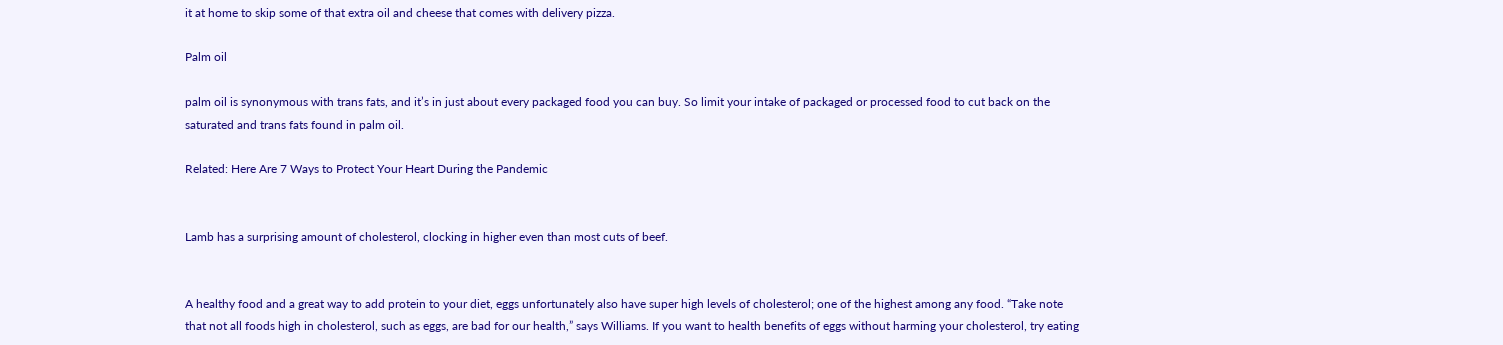it at home to skip some of that extra oil and cheese that comes with delivery pizza.

Palm oil

palm oil is synonymous with trans fats, and it’s in just about every packaged food you can buy. So limit your intake of packaged or processed food to cut back on the saturated and trans fats found in palm oil.

Related: Here Are 7 Ways to Protect Your Heart During the Pandemic


Lamb has a surprising amount of cholesterol, clocking in higher even than most cuts of beef.


A healthy food and a great way to add protein to your diet, eggs unfortunately also have super high levels of cholesterol; one of the highest among any food. “Take note that not all foods high in cholesterol, such as eggs, are bad for our health,” says Williams. If you want to health benefits of eggs without harming your cholesterol, try eating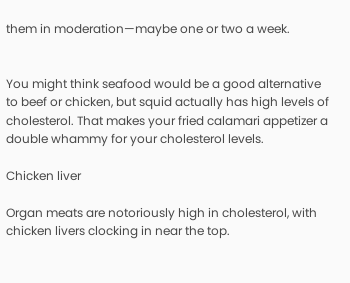them in moderation—maybe one or two a week.


You might think seafood would be a good alternative to beef or chicken, but squid actually has high levels of cholesterol. That makes your fried calamari appetizer a double whammy for your cholesterol levels.

Chicken liver

Organ meats are notoriously high in cholesterol, with chicken livers clocking in near the top.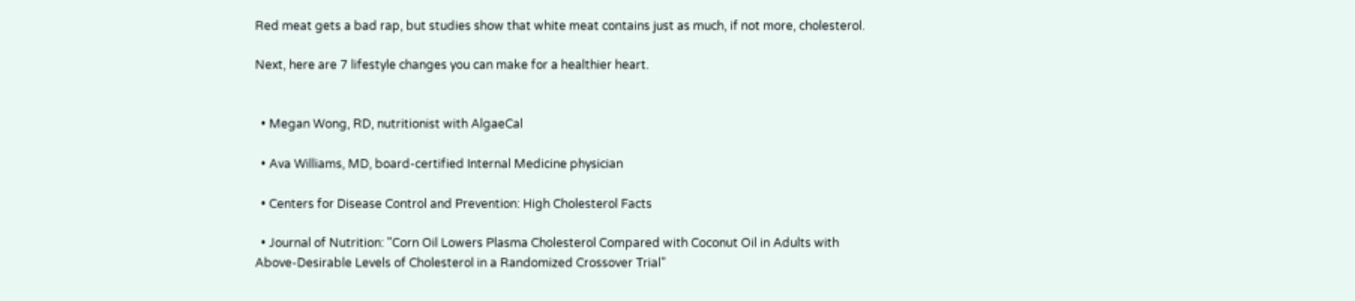Red meat gets a bad rap, but studies show that white meat contains just as much, if not more, cholesterol.

Next, here are 7 lifestyle changes you can make for a healthier heart.


  • Megan Wong, RD, nutritionist with AlgaeCal

  • Ava Williams, MD, board-certified Internal Medicine physician

  • Centers for Disease Control and Prevention: High Cholesterol Facts

  • Journal of Nutrition: "Corn Oil Lowers Plasma Cholesterol Compared with Coconut Oil in Adults with Above-Desirable Levels of Cholesterol in a Randomized Crossover Trial"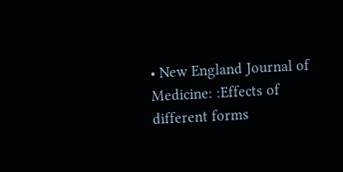• New England Journal of Medicine: :Effects of different forms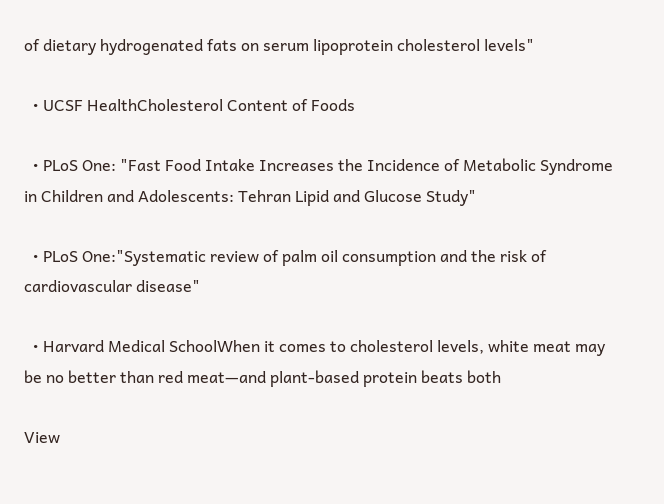of dietary hydrogenated fats on serum lipoprotein cholesterol levels"

  • UCSF HealthCholesterol Content of Foods

  • PLoS One: "Fast Food Intake Increases the Incidence of Metabolic Syndrome in Children and Adolescents: Tehran Lipid and Glucose Study"

  • PLoS One:"Systematic review of palm oil consumption and the risk of cardiovascular disease"

  • Harvard Medical SchoolWhen it comes to cholesterol levels, white meat may be no better than red meat—and plant-based protein beats both

View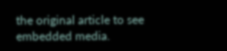the original article to see embedded media.